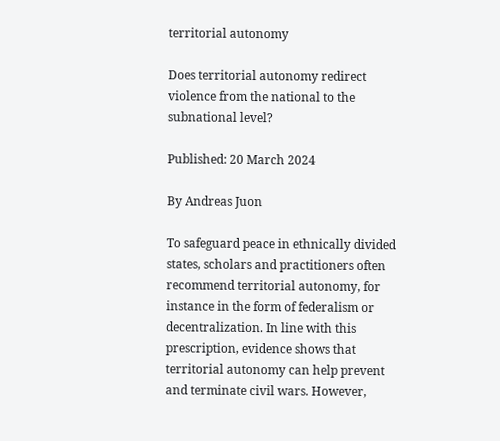territorial autonomy

Does territorial autonomy redirect violence from the national to the subnational level?

Published: 20 March 2024

By Andreas Juon

To safeguard peace in ethnically divided states, scholars and practitioners often recommend territorial autonomy, for instance in the form of federalism or decentralization. In line with this prescription, evidence shows that territorial autonomy can help prevent and terminate civil wars. However,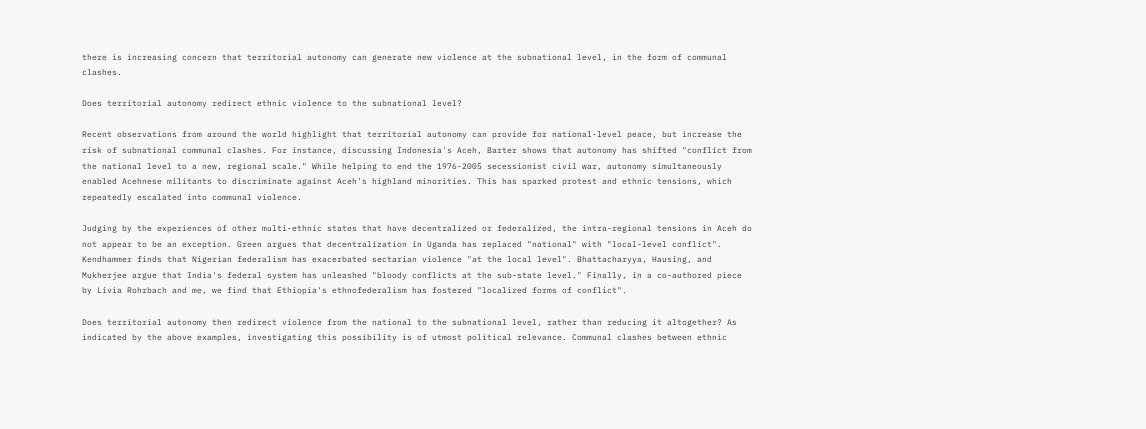there is increasing concern that territorial autonomy can generate new violence at the subnational level, in the form of communal clashes.

Does territorial autonomy redirect ethnic violence to the subnational level?

Recent observations from around the world highlight that territorial autonomy can provide for national-level peace, but increase the risk of subnational communal clashes. For instance, discussing Indonesia's Aceh, Barter shows that autonomy has shifted "conflict from the national level to a new, regional scale." While helping to end the 1976-2005 secessionist civil war, autonomy simultaneously enabled Acehnese militants to discriminate against Aceh's highland minorities. This has sparked protest and ethnic tensions, which repeatedly escalated into communal violence.

Judging by the experiences of other multi-ethnic states that have decentralized or federalized, the intra-regional tensions in Aceh do not appear to be an exception. Green argues that decentralization in Uganda has replaced "national" with "local-level conflict". Kendhammer finds that Nigerian federalism has exacerbated sectarian violence "at the local level". Bhattacharyya, Hausing, and Mukherjee argue that India's federal system has unleashed "bloody conflicts at the sub-state level." Finally, in a co-authored piece by Livia Rohrbach and me, we find that Ethiopia's ethnofederalism has fostered "localized forms of conflict".

Does territorial autonomy then redirect violence from the national to the subnational level, rather than reducing it altogether? As indicated by the above examples, investigating this possibility is of utmost political relevance. Communal clashes between ethnic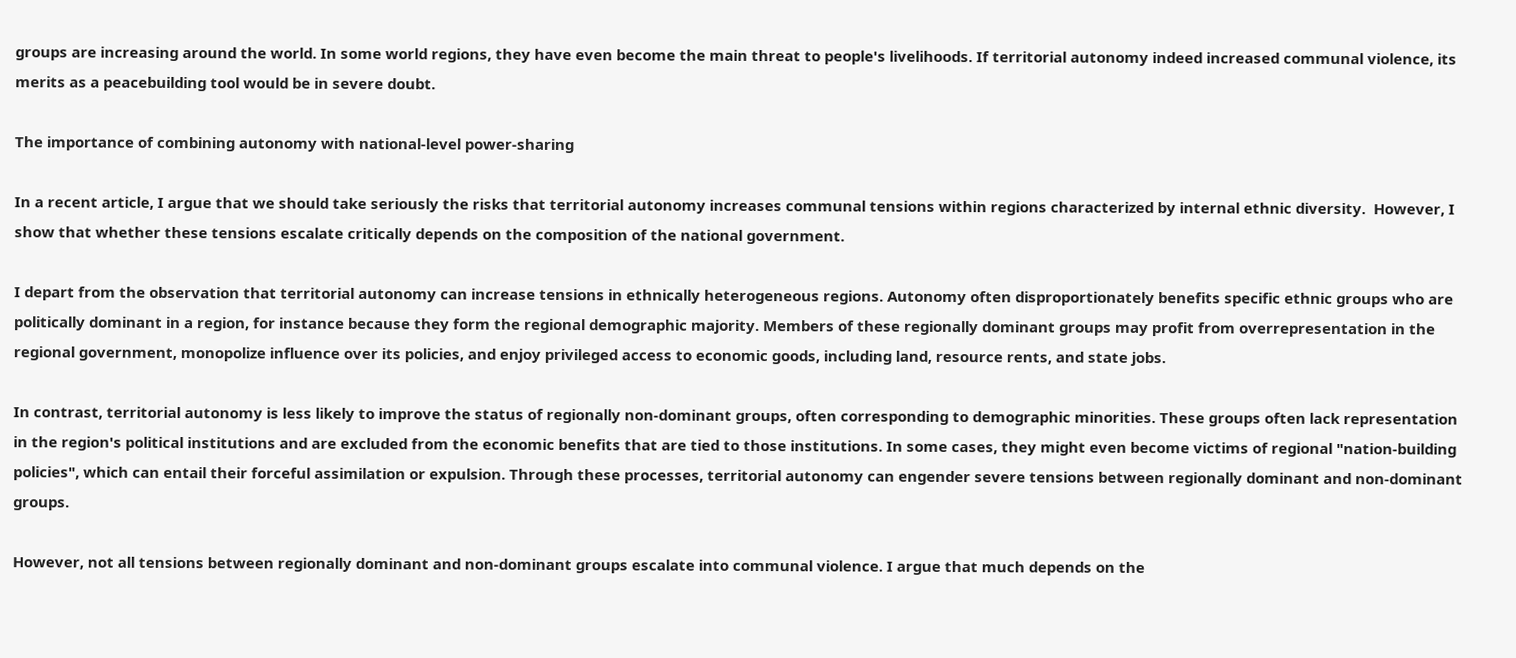groups are increasing around the world. In some world regions, they have even become the main threat to people's livelihoods. If territorial autonomy indeed increased communal violence, its merits as a peacebuilding tool would be in severe doubt.

The importance of combining autonomy with national-level power-sharing

In a recent article, I argue that we should take seriously the risks that territorial autonomy increases communal tensions within regions characterized by internal ethnic diversity.  However, I show that whether these tensions escalate critically depends on the composition of the national government.

I depart from the observation that territorial autonomy can increase tensions in ethnically heterogeneous regions. Autonomy often disproportionately benefits specific ethnic groups who are politically dominant in a region, for instance because they form the regional demographic majority. Members of these regionally dominant groups may profit from overrepresentation in the regional government, monopolize influence over its policies, and enjoy privileged access to economic goods, including land, resource rents, and state jobs.

In contrast, territorial autonomy is less likely to improve the status of regionally non-dominant groups, often corresponding to demographic minorities. These groups often lack representation in the region's political institutions and are excluded from the economic benefits that are tied to those institutions. In some cases, they might even become victims of regional "nation-building policies", which can entail their forceful assimilation or expulsion. Through these processes, territorial autonomy can engender severe tensions between regionally dominant and non-dominant groups.

However, not all tensions between regionally dominant and non-dominant groups escalate into communal violence. I argue that much depends on the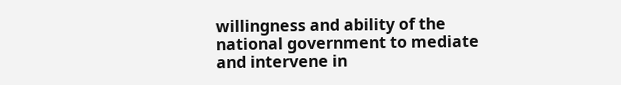willingness and ability of the national government to mediate and intervene in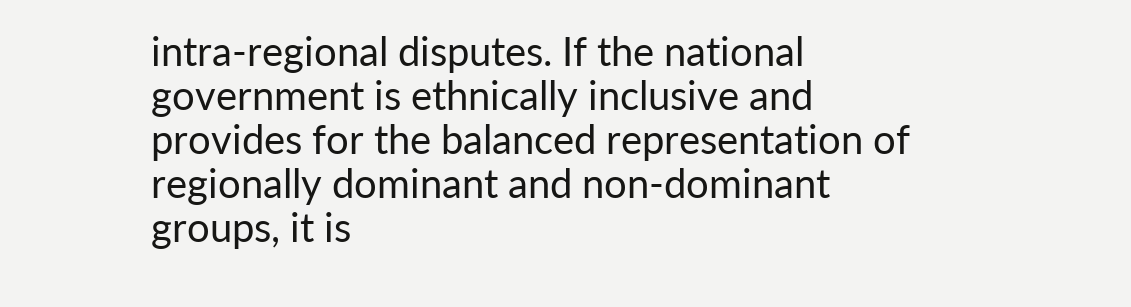intra-regional disputes. If the national government is ethnically inclusive and provides for the balanced representation of regionally dominant and non-dominant groups, it is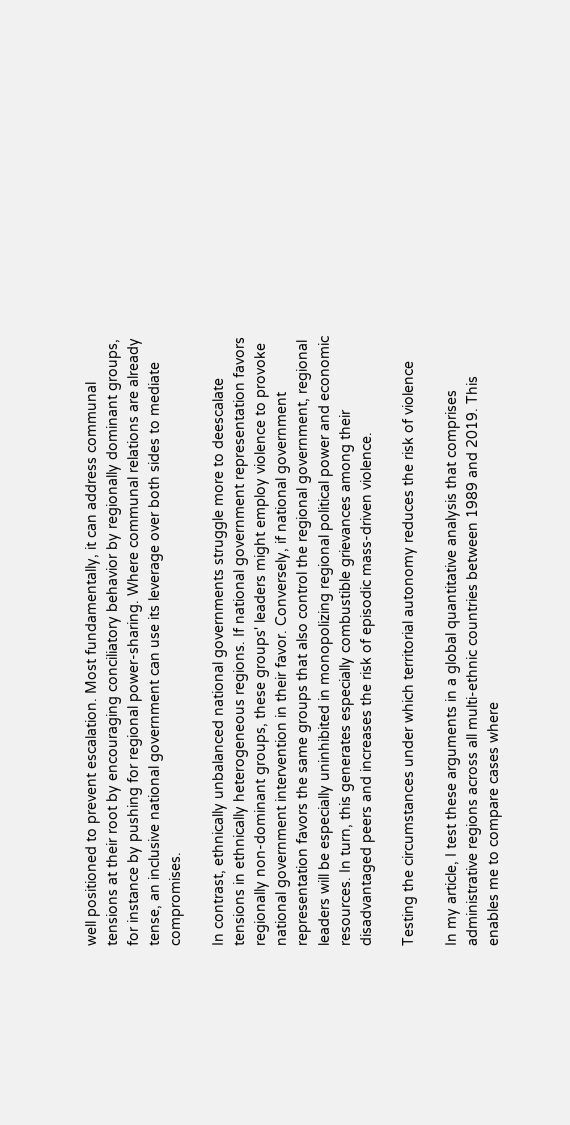well positioned to prevent escalation. Most fundamentally, it can address communal tensions at their root by encouraging conciliatory behavior by regionally dominant groups, for instance by pushing for regional power-sharing. Where communal relations are already tense, an inclusive national government can use its leverage over both sides to mediate compromises.

In contrast, ethnically unbalanced national governments struggle more to deescalate tensions in ethnically heterogeneous regions. If national government representation favors regionally non-dominant groups, these groups' leaders might employ violence to provoke national government intervention in their favor. Conversely, if national government representation favors the same groups that also control the regional government, regional leaders will be especially uninhibited in monopolizing regional political power and economic resources. In turn, this generates especially combustible grievances among their disadvantaged peers and increases the risk of episodic mass-driven violence.

Testing the circumstances under which territorial autonomy reduces the risk of violence

In my article, I test these arguments in a global quantitative analysis that comprises administrative regions across all multi-ethnic countries between 1989 and 2019. This enables me to compare cases where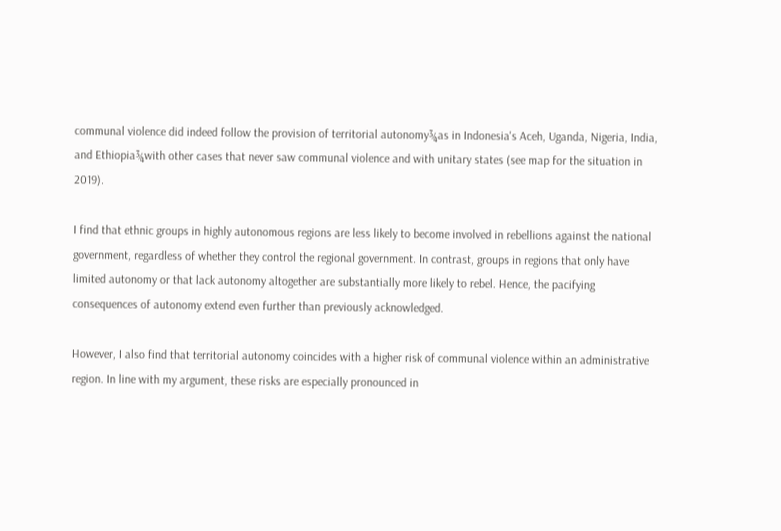communal violence did indeed follow the provision of territorial autonomy¾as in Indonesia's Aceh, Uganda, Nigeria, India, and Ethiopia¾with other cases that never saw communal violence and with unitary states (see map for the situation in 2019).

I find that ethnic groups in highly autonomous regions are less likely to become involved in rebellions against the national government, regardless of whether they control the regional government. In contrast, groups in regions that only have limited autonomy or that lack autonomy altogether are substantially more likely to rebel. Hence, the pacifying consequences of autonomy extend even further than previously acknowledged.

However, I also find that territorial autonomy coincides with a higher risk of communal violence within an administrative region. In line with my argument, these risks are especially pronounced in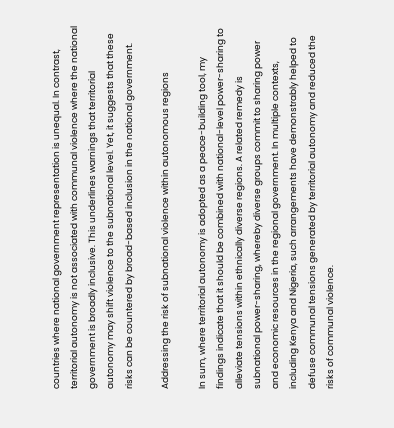countries where national government representation is unequal. In contrast, territorial autonomy is not associated with communal violence where the national government is broadly inclusive. This underlines warnings that territorial autonomy may shift violence to the subnational level. Yet, it suggests that these risks can be countered by broad-based inclusion in the national government.

Addressing the risk of subnational violence within autonomous regions

In sum, where territorial autonomy is adopted as a peace-building tool, my findings indicate that it should be combined with national-level power-sharing to alleviate tensions within ethnically diverse regions. A related remedy is subnational power-sharing, whereby diverse groups commit to sharing power and economic resources in the regional government. In multiple contexts, including Kenya and Nigeria, such arrangements have demonstrably helped to defuse communal tensions generated by territorial autonomy and reduced the risks of communal violence.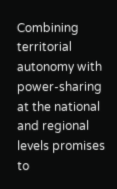Combining territorial autonomy with power-sharing at the national and regional levels promises to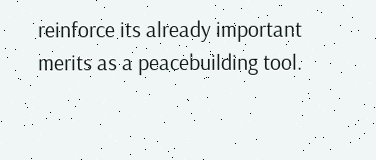reinforce its already important merits as a peacebuilding tool.